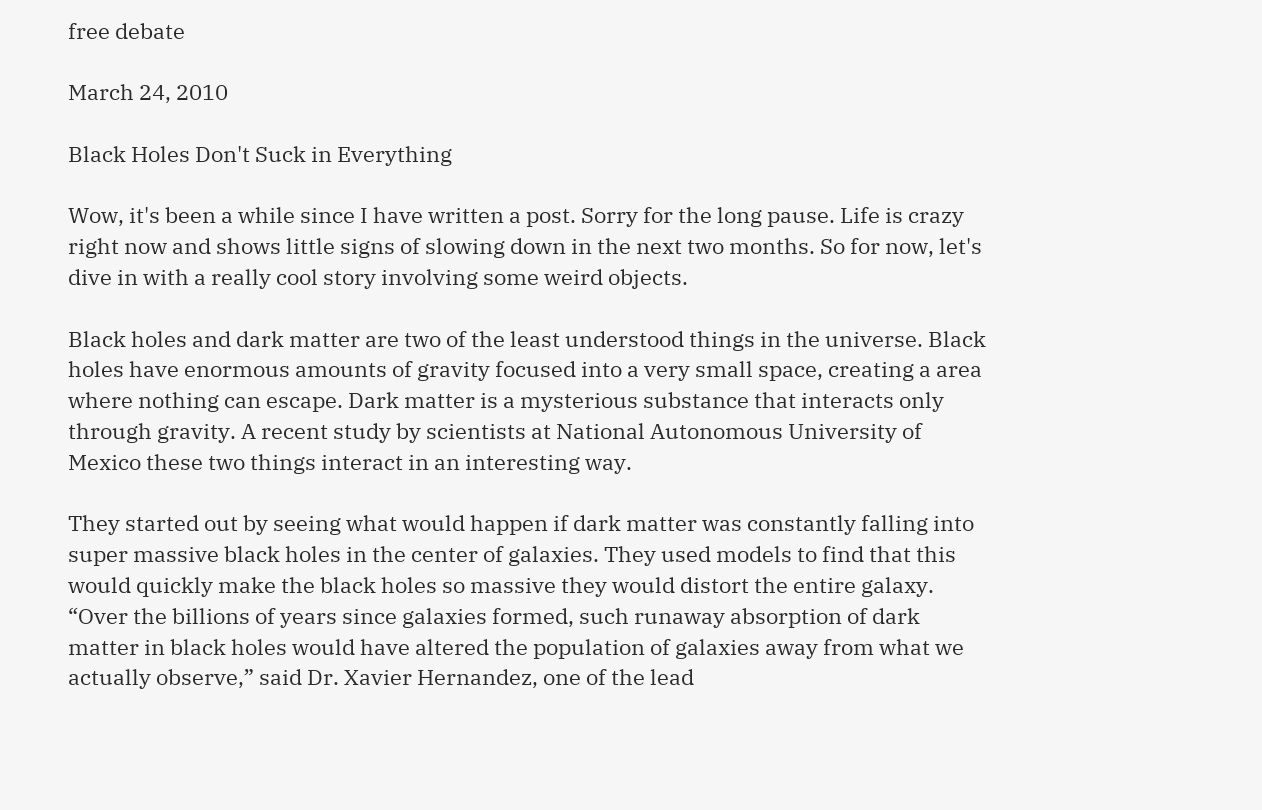free debate

March 24, 2010

Black Holes Don't Suck in Everything

Wow, it's been a while since I have written a post. Sorry for the long pause. Life is crazy right now and shows little signs of slowing down in the next two months. So for now, let's dive in with a really cool story involving some weird objects.

Black holes and dark matter are two of the least understood things in the universe. Black holes have enormous amounts of gravity focused into a very small space, creating a area where nothing can escape. Dark matter is a mysterious substance that interacts only through gravity. A recent study by scientists at National Autonomous University of Mexico these two things interact in an interesting way.

They started out by seeing what would happen if dark matter was constantly falling into super massive black holes in the center of galaxies. They used models to find that this would quickly make the black holes so massive they would distort the entire galaxy. “Over the billions of years since galaxies formed, such runaway absorption of dark matter in black holes would have altered the population of galaxies away from what we actually observe,” said Dr. Xavier Hernandez, one of the lead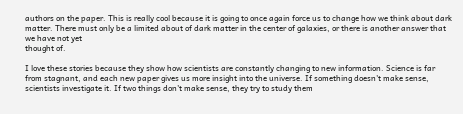authors on the paper. This is really cool because it is going to once again force us to change how we think about dark matter. There must only be a limited about of dark matter in the center of galaxies, or there is another answer that we have not yet
thought of.

I love these stories because they show how scientists are constantly changing to new information. Science is far from stagnant, and each new paper gives us more insight into the universe. If something doesn't make sense, scientists investigate it. If two things don't make sense, they try to study them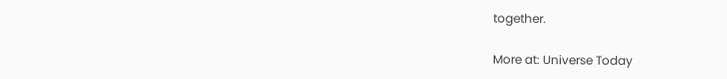together.

More at: Universe Today